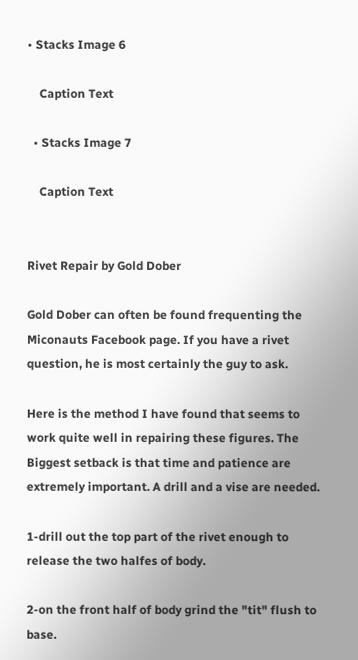• Stacks Image 6

    Caption Text

  • Stacks Image 7

    Caption Text


Rivet Repair by Gold Dober

Gold Dober can often be found frequenting the Miconauts Facebook page. If you have a rivet question, he is most certainly the guy to ask.

Here is the method I have found that seems to work quite well in repairing these figures. The Biggest setback is that time and patience are extremely important. A drill and a vise are needed.

1-drill out the top part of the rivet enough to release the two halfes of body.

2-on the front half of body grind the "tit" flush to base.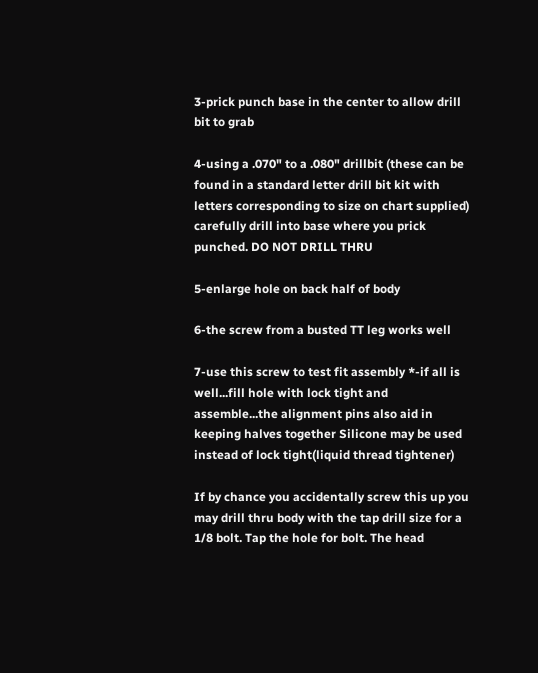3-prick punch base in the center to allow drill bit to grab

4-using a .070" to a .080" drillbit (these can be found in a standard letter drill bit kit with letters corresponding to size on chart supplied) carefully drill into base where you prick punched. DO NOT DRILL THRU

5-enlarge hole on back half of body

6-the screw from a busted TT leg works well

7-use this screw to test fit assembly *-if all is well...fill hole with lock tight and assemble...the alignment pins also aid in keeping halves together Silicone may be used instead of lock tight(liquid thread tightener)

If by chance you accidentally screw this up you may drill thru body with the tap drill size for a 1/8 bolt. Tap the hole for bolt. The head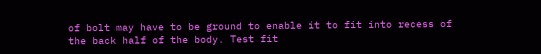of bolt may have to be ground to enable it to fit into recess of the back half of the body. Test fit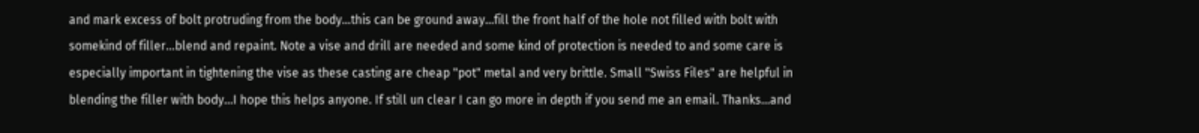and mark excess of bolt protruding from the body...this can be ground away...fill the front half of the hole not filled with bolt with somekind of filler...blend and repaint. Note a vise and drill are needed and some kind of protection is needed to and some care is especially important in tightening the vise as these casting are cheap "pot" metal and very brittle. Small "Swiss Files" are helpful in blending the filler with body...I hope this helps anyone. If still un clear I can go more in depth if you send me an email. Thanks...and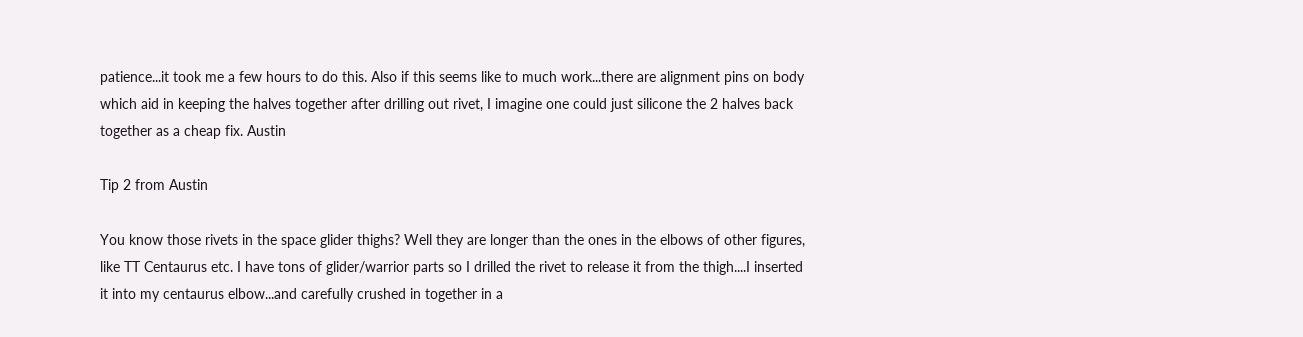patience...it took me a few hours to do this. Also if this seems like to much work...there are alignment pins on body which aid in keeping the halves together after drilling out rivet, I imagine one could just silicone the 2 halves back together as a cheap fix. Austin

Tip 2 from Austin

You know those rivets in the space glider thighs? Well they are longer than the ones in the elbows of other figures, like TT Centaurus etc. I have tons of glider/warrior parts so I drilled the rivet to release it from the thigh....I inserted it into my centaurus elbow...and carefully crushed in together in a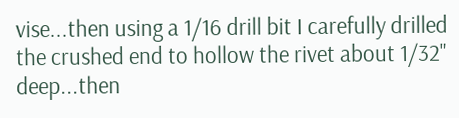vise...then using a 1/16 drill bit I carefully drilled the crushed end to hollow the rivet about 1/32" deep...then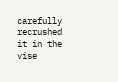carefully recrushed it in the vise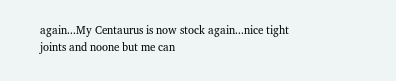again...My Centaurus is now stock again...nice tight joints and noone but me can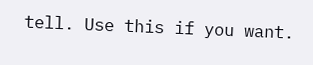tell. Use this if you want.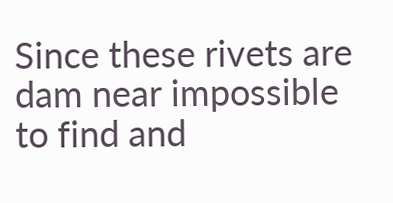Since these rivets are dam near impossible to find and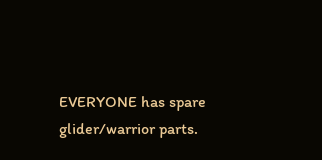EVERYONE has spare glider/warrior parts.